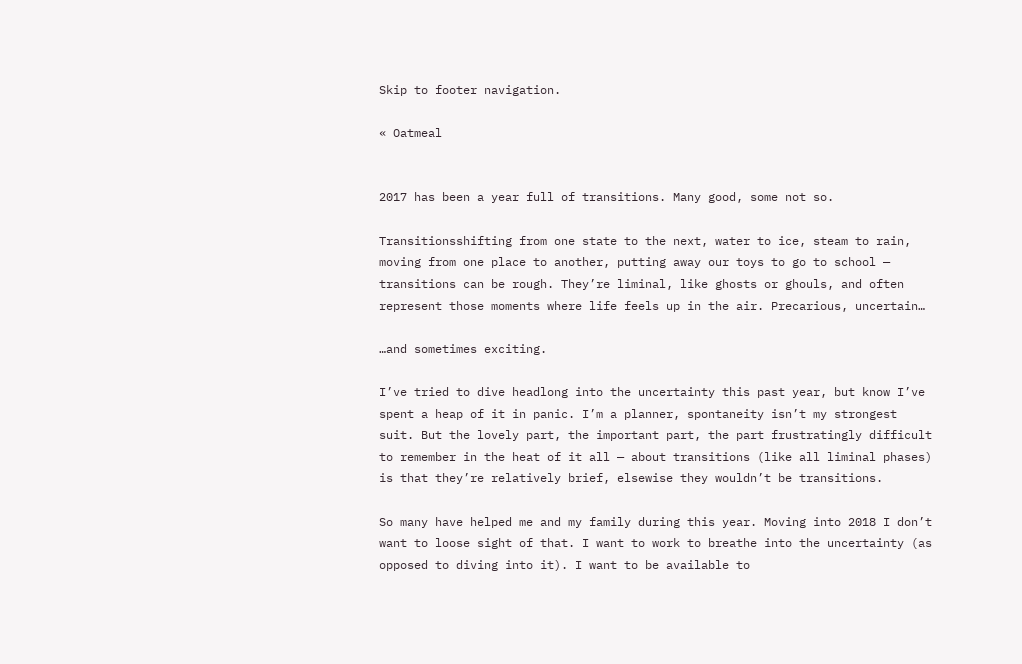Skip to footer navigation.

« Oatmeal


2017 has been a year full of transitions. Many good, some not so.

Transitionsshifting from one state to the next, water to ice, steam to rain, moving from one place to another, putting away our toys to go to school — transitions can be rough. They’re liminal, like ghosts or ghouls, and often represent those moments where life feels up in the air. Precarious, uncertain…

…and sometimes exciting.

I’ve tried to dive headlong into the uncertainty this past year, but know I’ve spent a heap of it in panic. I’m a planner, spontaneity isn’t my strongest suit. But the lovely part, the important part, the part frustratingly difficult to remember in the heat of it all — about transitions (like all liminal phases) is that they’re relatively brief, elsewise they wouldn’t be transitions.

So many have helped me and my family during this year. Moving into 2018 I don’t want to loose sight of that. I want to work to breathe into the uncertainty (as opposed to diving into it). I want to be available to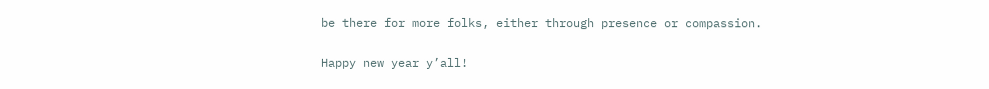be there for more folks, either through presence or compassion.

Happy new year y’all!